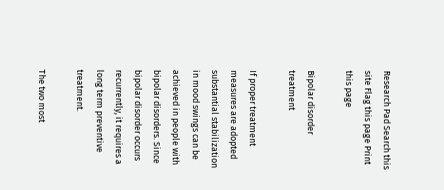Research Pad Search this site Flag this page Print this page

Bipolar disorder treatment

If proper treatment measures are adopted substantial stabilization in mood swings can be achieved in people with bipolar disorders. Since bipolar disorder occurs recurrently, it requires a long term preventive treatment.

The two most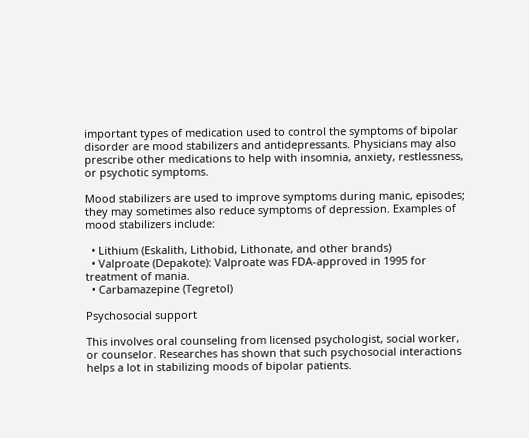important types of medication used to control the symptoms of bipolar disorder are mood stabilizers and antidepressants. Physicians may also prescribe other medications to help with insomnia, anxiety, restlessness, or psychotic symptoms.

Mood stabilizers are used to improve symptoms during manic, episodes; they may sometimes also reduce symptoms of depression. Examples of mood stabilizers include:

  • Lithium (Eskalith, Lithobid, Lithonate, and other brands)
  • Valproate (Depakote): Valproate was FDA-approved in 1995 for treatment of mania.
  • Carbamazepine (Tegretol)

Psychosocial support

This involves oral counseling from licensed psychologist, social worker, or counselor. Researches has shown that such psychosocial interactions helps a lot in stabilizing moods of bipolar patients.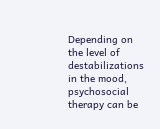Depending on the level of destabilizations in the mood, psychosocial therapy can be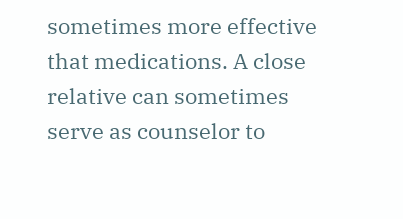sometimes more effective that medications. A close relative can sometimes serve as counselor to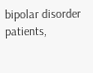bipolar disorder patients,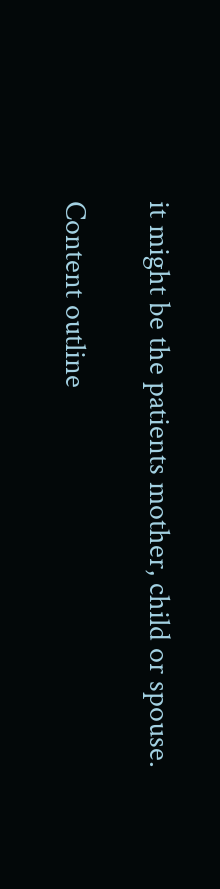it might be the patients mother, child or spouse.

Content outline